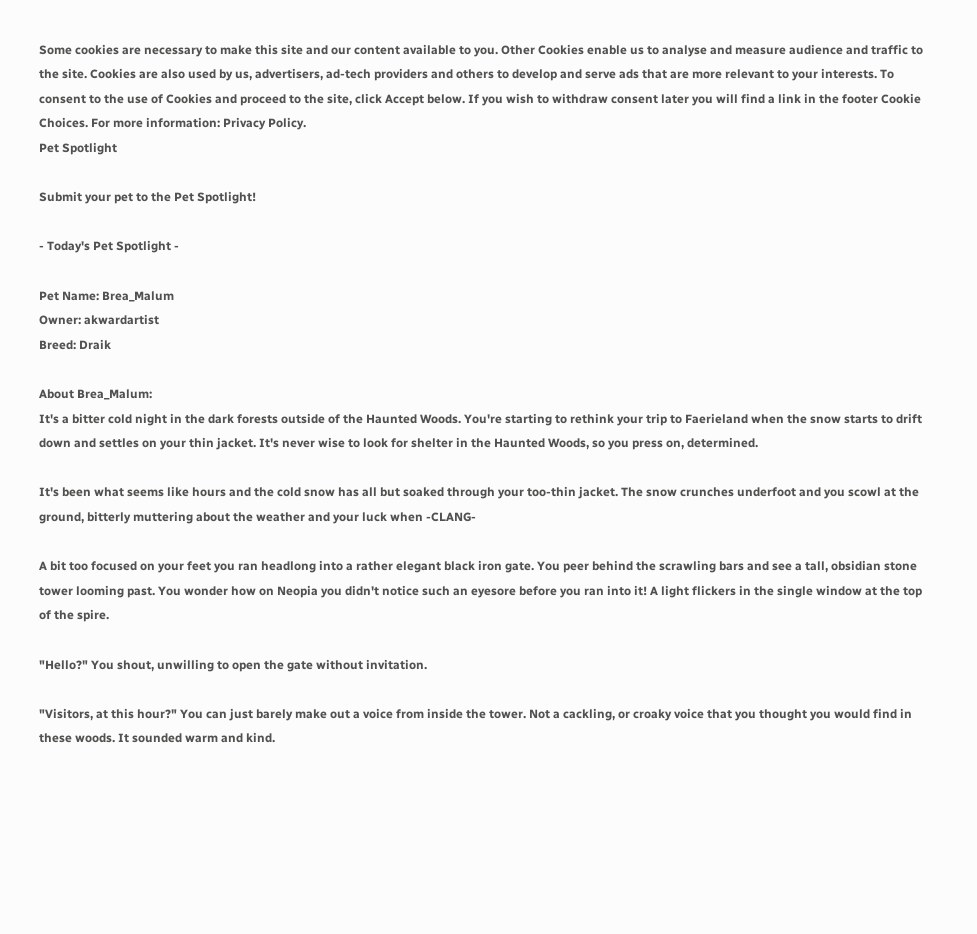Some cookies are necessary to make this site and our content available to you. Other Cookies enable us to analyse and measure audience and traffic to the site. Cookies are also used by us, advertisers, ad-tech providers and others to develop and serve ads that are more relevant to your interests. To consent to the use of Cookies and proceed to the site, click Accept below. If you wish to withdraw consent later you will find a link in the footer Cookie Choices. For more information: Privacy Policy.
Pet Spotlight

Submit your pet to the Pet Spotlight!

- Today's Pet Spotlight -

Pet Name: Brea_Malum
Owner: akwardartist
Breed: Draik

About Brea_Malum:
It's a bitter cold night in the dark forests outside of the Haunted Woods. You're starting to rethink your trip to Faerieland when the snow starts to drift down and settles on your thin jacket. It's never wise to look for shelter in the Haunted Woods, so you press on, determined.

It's been what seems like hours and the cold snow has all but soaked through your too-thin jacket. The snow crunches underfoot and you scowl at the ground, bitterly muttering about the weather and your luck when -CLANG-

A bit too focused on your feet you ran headlong into a rather elegant black iron gate. You peer behind the scrawling bars and see a tall, obsidian stone tower looming past. You wonder how on Neopia you didn't notice such an eyesore before you ran into it! A light flickers in the single window at the top of the spire.

"Hello?" You shout, unwilling to open the gate without invitation.

"Visitors, at this hour?" You can just barely make out a voice from inside the tower. Not a cackling, or croaky voice that you thought you would find in these woods. It sounded warm and kind.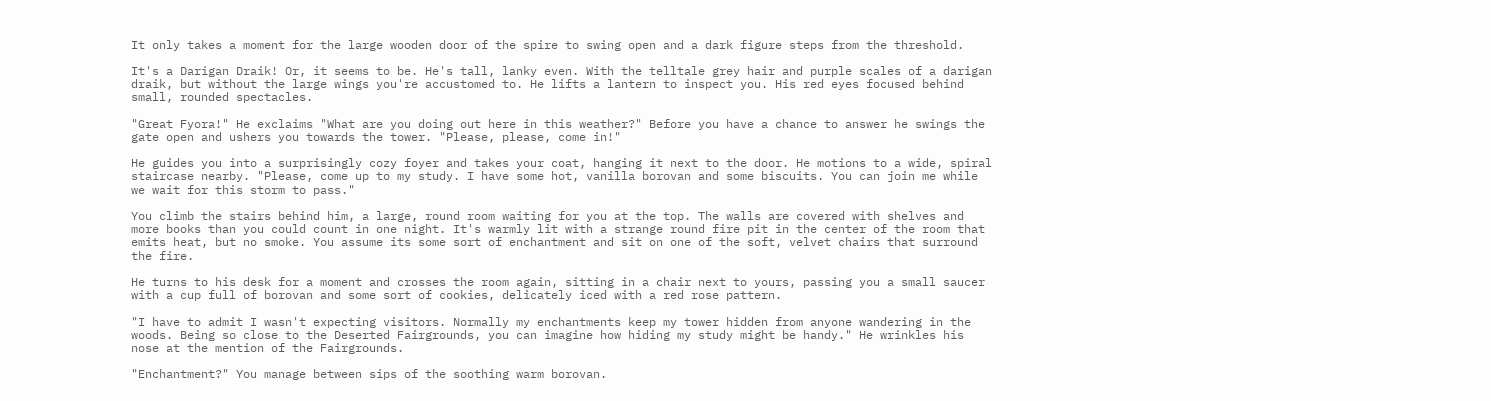It only takes a moment for the large wooden door of the spire to swing open and a dark figure steps from the threshold.

It's a Darigan Draik! Or, it seems to be. He's tall, lanky even. With the telltale grey hair and purple scales of a darigan draik, but without the large wings you're accustomed to. He lifts a lantern to inspect you. His red eyes focused behind small, rounded spectacles.

"Great Fyora!" He exclaims "What are you doing out here in this weather?" Before you have a chance to answer he swings the gate open and ushers you towards the tower. "Please, please, come in!"

He guides you into a surprisingly cozy foyer and takes your coat, hanging it next to the door. He motions to a wide, spiral staircase nearby. "Please, come up to my study. I have some hot, vanilla borovan and some biscuits. You can join me while we wait for this storm to pass."

You climb the stairs behind him, a large, round room waiting for you at the top. The walls are covered with shelves and more books than you could count in one night. It's warmly lit with a strange round fire pit in the center of the room that emits heat, but no smoke. You assume its some sort of enchantment and sit on one of the soft, velvet chairs that surround the fire.

He turns to his desk for a moment and crosses the room again, sitting in a chair next to yours, passing you a small saucer with a cup full of borovan and some sort of cookies, delicately iced with a red rose pattern.

"I have to admit I wasn't expecting visitors. Normally my enchantments keep my tower hidden from anyone wandering in the woods. Being so close to the Deserted Fairgrounds, you can imagine how hiding my study might be handy." He wrinkles his nose at the mention of the Fairgrounds.

"Enchantment?" You manage between sips of the soothing warm borovan.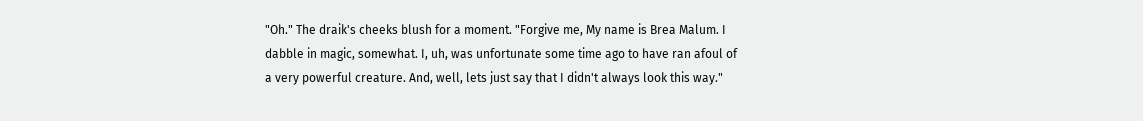"Oh." The draik's cheeks blush for a moment. "Forgive me, My name is Brea Malum. I dabble in magic, somewhat. I, uh, was unfortunate some time ago to have ran afoul of a very powerful creature. And, well, lets just say that I didn't always look this way."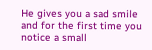He gives you a sad smile and for the first time you notice a small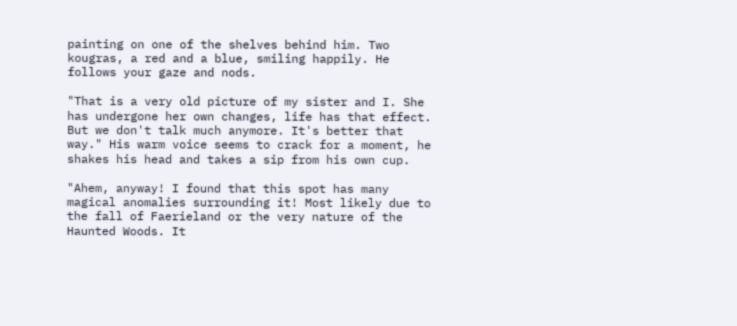painting on one of the shelves behind him. Two kougras, a red and a blue, smiling happily. He follows your gaze and nods.

"That is a very old picture of my sister and I. She has undergone her own changes, life has that effect. But we don't talk much anymore. It's better that way." His warm voice seems to crack for a moment, he shakes his head and takes a sip from his own cup.

"Ahem, anyway! I found that this spot has many magical anomalies surrounding it! Most likely due to the fall of Faerieland or the very nature of the Haunted Woods. It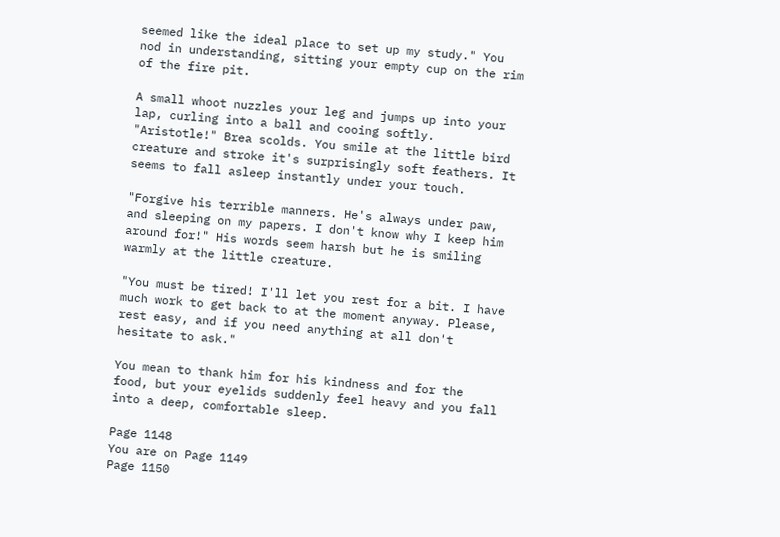seemed like the ideal place to set up my study." You nod in understanding, sitting your empty cup on the rim of the fire pit.

A small whoot nuzzles your leg and jumps up into your lap, curling into a ball and cooing softly. "Aristotle!" Brea scolds. You smile at the little bird creature and stroke it's surprisingly soft feathers. It seems to fall asleep instantly under your touch.

"Forgive his terrible manners. He's always under paw, and sleeping on my papers. I don't know why I keep him around for!" His words seem harsh but he is smiling warmly at the little creature.

"You must be tired! I'll let you rest for a bit. I have much work to get back to at the moment anyway. Please, rest easy, and if you need anything at all don't hesitate to ask."

You mean to thank him for his kindness and for the food, but your eyelids suddenly feel heavy and you fall into a deep, comfortable sleep.

Page 1148
You are on Page 1149
Page 1150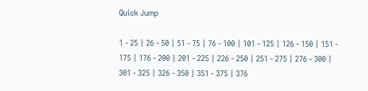Quick Jump

1 - 25 | 26 - 50 | 51 - 75 | 76 - 100 | 101 - 125 | 126 - 150 | 151 - 175 | 176 - 200 | 201 - 225 | 226 - 250 | 251 - 275 | 276 - 300 | 301 - 325 | 326 - 350 | 351 - 375 | 376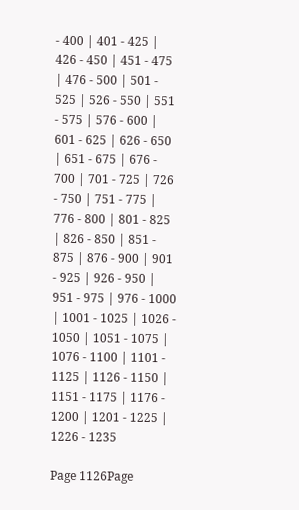- 400 | 401 - 425 | 426 - 450 | 451 - 475 | 476 - 500 | 501 - 525 | 526 - 550 | 551 - 575 | 576 - 600 | 601 - 625 | 626 - 650 | 651 - 675 | 676 - 700 | 701 - 725 | 726 - 750 | 751 - 775 | 776 - 800 | 801 - 825 | 826 - 850 | 851 - 875 | 876 - 900 | 901 - 925 | 926 - 950 | 951 - 975 | 976 - 1000 | 1001 - 1025 | 1026 - 1050 | 1051 - 1075 | 1076 - 1100 | 1101 - 1125 | 1126 - 1150 | 1151 - 1175 | 1176 - 1200 | 1201 - 1225 | 1226 - 1235

Page 1126Page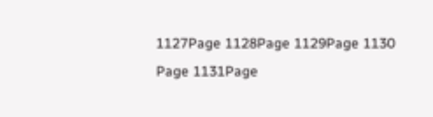1127Page 1128Page 1129Page 1130
Page 1131Page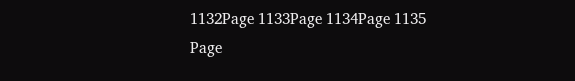1132Page 1133Page 1134Page 1135
Page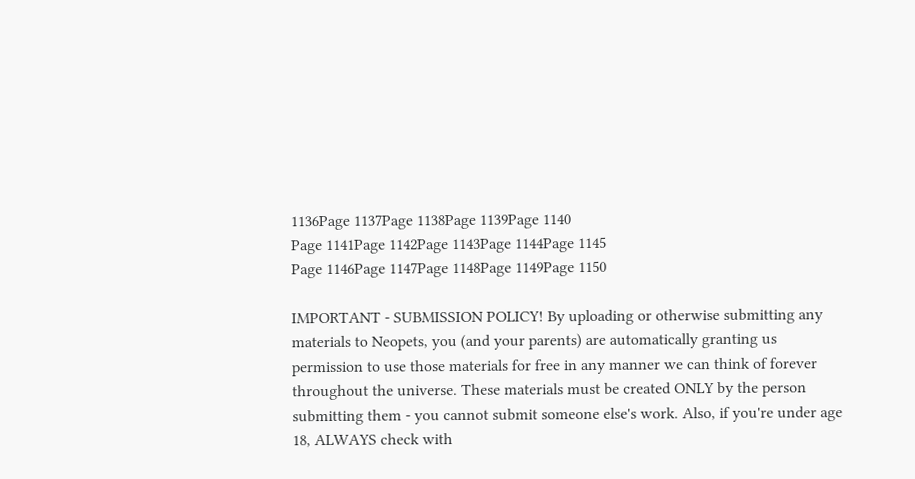1136Page 1137Page 1138Page 1139Page 1140
Page 1141Page 1142Page 1143Page 1144Page 1145
Page 1146Page 1147Page 1148Page 1149Page 1150

IMPORTANT - SUBMISSION POLICY! By uploading or otherwise submitting any materials to Neopets, you (and your parents) are automatically granting us permission to use those materials for free in any manner we can think of forever throughout the universe. These materials must be created ONLY by the person submitting them - you cannot submit someone else's work. Also, if you're under age 18, ALWAYS check with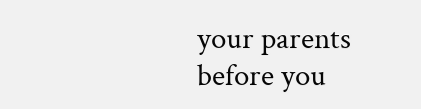your parents before you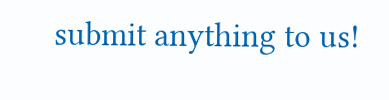submit anything to us!